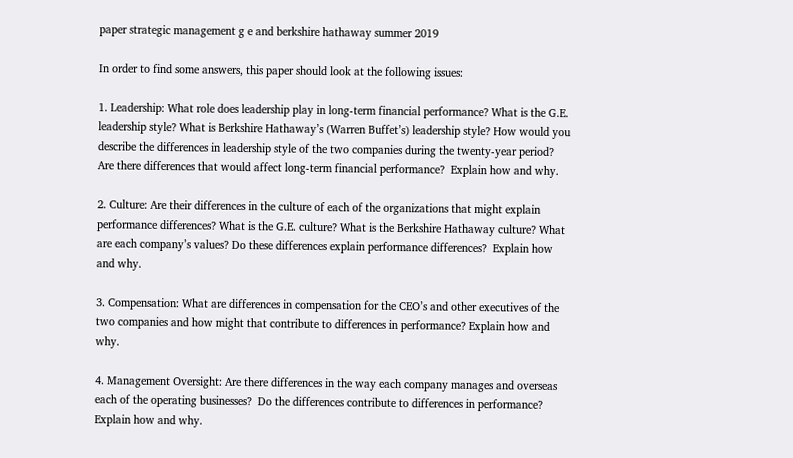paper strategic management g e and berkshire hathaway summer 2019

In order to find some answers, this paper should look at the following issues:

1. Leadership: What role does leadership play in long-term financial performance? What is the G.E. leadership style? What is Berkshire Hathaway’s (Warren Buffet’s) leadership style? How would you describe the differences in leadership style of the two companies during the twenty-year period? Are there differences that would affect long-term financial performance?  Explain how and why.

2. Culture: Are their differences in the culture of each of the organizations that might explain performance differences? What is the G.E. culture? What is the Berkshire Hathaway culture? What are each company’s values? Do these differences explain performance differences?  Explain how and why.

3. Compensation: What are differences in compensation for the CEO’s and other executives of the two companies and how might that contribute to differences in performance? Explain how and why.

4. Management Oversight: Are there differences in the way each company manages and overseas each of the operating businesses?  Do the differences contribute to differences in performance? Explain how and why.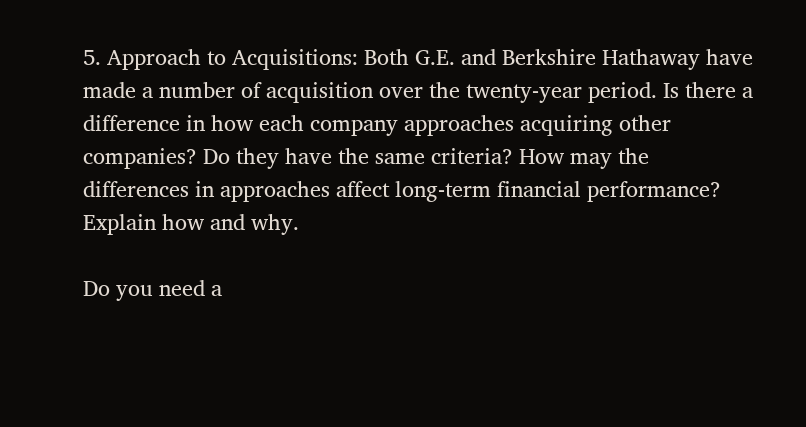5. Approach to Acquisitions: Both G.E. and Berkshire Hathaway have made a number of acquisition over the twenty-year period. Is there a difference in how each company approaches acquiring other companies? Do they have the same criteria? How may the differences in approaches affect long-term financial performance? Explain how and why.

Do you need a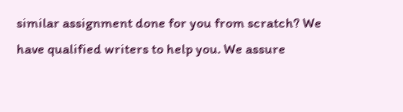similar assignment done for you from scratch? We have qualified writers to help you. We assure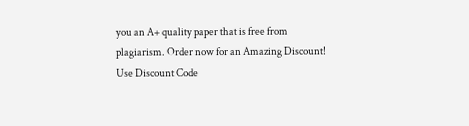you an A+ quality paper that is free from plagiarism. Order now for an Amazing Discount!
Use Discount Code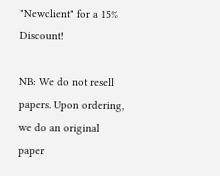"Newclient" for a 15% Discount!

NB: We do not resell papers. Upon ordering, we do an original paper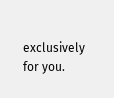exclusively for you.